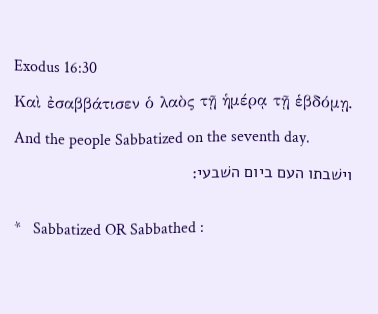Exodus 16:30

Καὶ ἐσαββάτισεν ὁ λαὸς τῇ ἡμέρᾳ τῇ ἑβδόμῃ.

And the people Sabbatized on the seventh day.

וישׁבתו העם ביום השׁבעי׃


*   Sabbatized OR Sabbathed :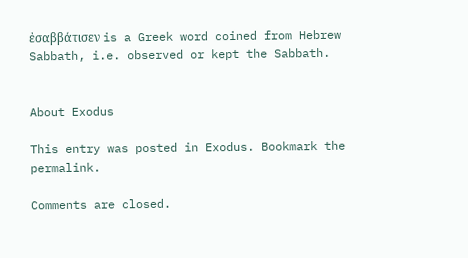ἐσαββάτισεν is a Greek word coined from Hebrew Sabbath, i.e. observed or kept the Sabbath.


About Exodus

This entry was posted in Exodus. Bookmark the permalink.

Comments are closed.